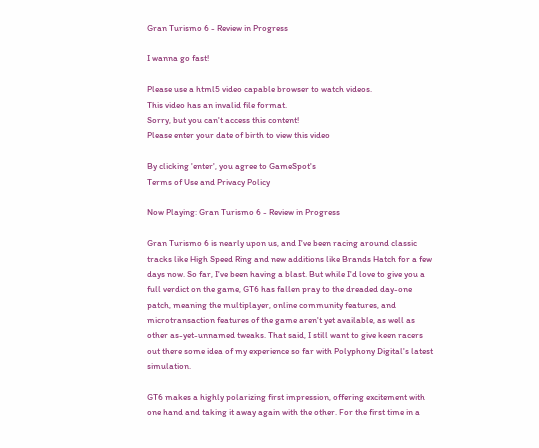Gran Turismo 6 - Review in Progress

I wanna go fast!

Please use a html5 video capable browser to watch videos.
This video has an invalid file format.
Sorry, but you can't access this content!
Please enter your date of birth to view this video

By clicking 'enter', you agree to GameSpot's
Terms of Use and Privacy Policy

Now Playing: Gran Turismo 6 - Review in Progress

Gran Turismo 6 is nearly upon us, and I've been racing around classic tracks like High Speed Ring and new additions like Brands Hatch for a few days now. So far, I've been having a blast. But while I'd love to give you a full verdict on the game, GT6 has fallen pray to the dreaded day-one patch, meaning the multiplayer, online community features, and microtransaction features of the game aren't yet available, as well as other as-yet-unnamed tweaks. That said, I still want to give keen racers out there some idea of my experience so far with Polyphony Digital's latest simulation.

GT6 makes a highly polarizing first impression, offering excitement with one hand and taking it away again with the other. For the first time in a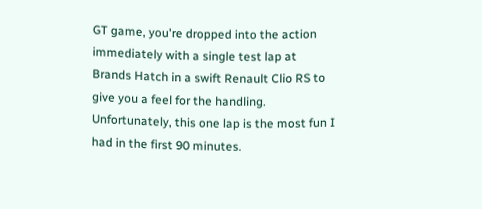GT game, you're dropped into the action immediately with a single test lap at Brands Hatch in a swift Renault Clio RS to give you a feel for the handling. Unfortunately, this one lap is the most fun I had in the first 90 minutes.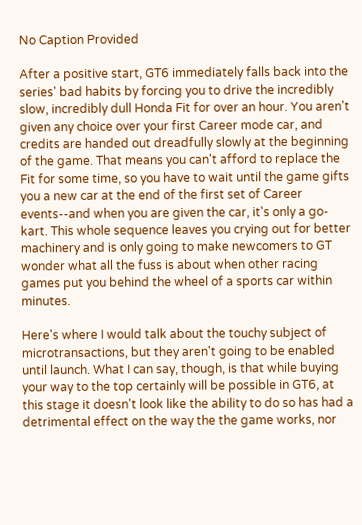No Caption Provided

After a positive start, GT6 immediately falls back into the series' bad habits by forcing you to drive the incredibly slow, incredibly dull Honda Fit for over an hour. You aren't given any choice over your first Career mode car, and credits are handed out dreadfully slowly at the beginning of the game. That means you can't afford to replace the Fit for some time, so you have to wait until the game gifts you a new car at the end of the first set of Career events--and when you are given the car, it's only a go-kart. This whole sequence leaves you crying out for better machinery and is only going to make newcomers to GT wonder what all the fuss is about when other racing games put you behind the wheel of a sports car within minutes.

Here's where I would talk about the touchy subject of microtransactions, but they aren't going to be enabled until launch. What I can say, though, is that while buying your way to the top certainly will be possible in GT6, at this stage it doesn't look like the ability to do so has had a detrimental effect on the way the the game works, nor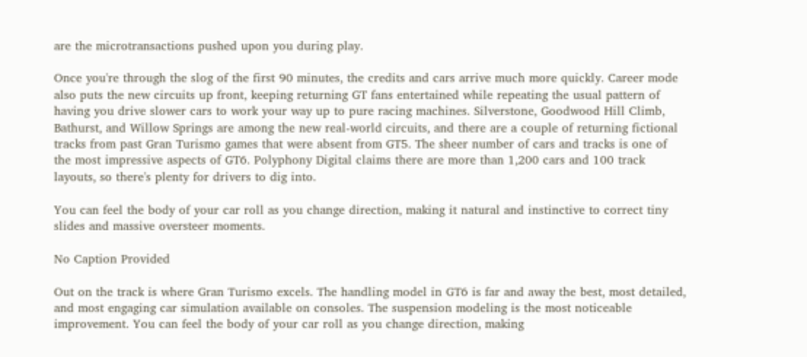are the microtransactions pushed upon you during play.

Once you're through the slog of the first 90 minutes, the credits and cars arrive much more quickly. Career mode also puts the new circuits up front, keeping returning GT fans entertained while repeating the usual pattern of having you drive slower cars to work your way up to pure racing machines. Silverstone, Goodwood Hill Climb, Bathurst, and Willow Springs are among the new real-world circuits, and there are a couple of returning fictional tracks from past Gran Turismo games that were absent from GT5. The sheer number of cars and tracks is one of the most impressive aspects of GT6. Polyphony Digital claims there are more than 1,200 cars and 100 track layouts, so there's plenty for drivers to dig into.

You can feel the body of your car roll as you change direction, making it natural and instinctive to correct tiny slides and massive oversteer moments.

No Caption Provided

Out on the track is where Gran Turismo excels. The handling model in GT6 is far and away the best, most detailed, and most engaging car simulation available on consoles. The suspension modeling is the most noticeable improvement. You can feel the body of your car roll as you change direction, making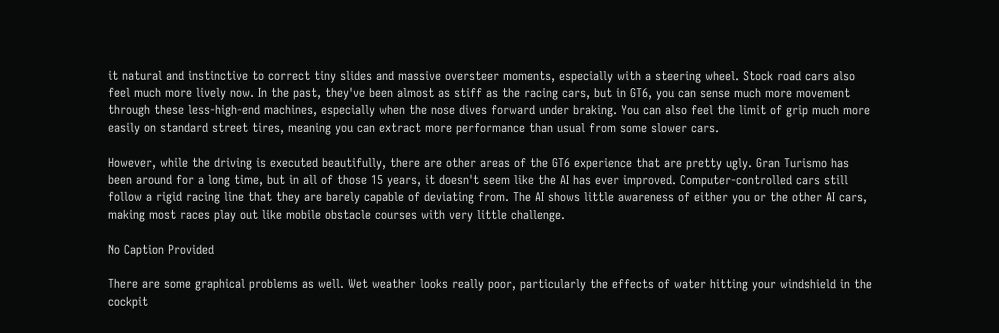it natural and instinctive to correct tiny slides and massive oversteer moments, especially with a steering wheel. Stock road cars also feel much more lively now. In the past, they've been almost as stiff as the racing cars, but in GT6, you can sense much more movement through these less-high-end machines, especially when the nose dives forward under braking. You can also feel the limit of grip much more easily on standard street tires, meaning you can extract more performance than usual from some slower cars.

However, while the driving is executed beautifully, there are other areas of the GT6 experience that are pretty ugly. Gran Turismo has been around for a long time, but in all of those 15 years, it doesn't seem like the AI has ever improved. Computer-controlled cars still follow a rigid racing line that they are barely capable of deviating from. The AI shows little awareness of either you or the other AI cars, making most races play out like mobile obstacle courses with very little challenge.

No Caption Provided

There are some graphical problems as well. Wet weather looks really poor, particularly the effects of water hitting your windshield in the cockpit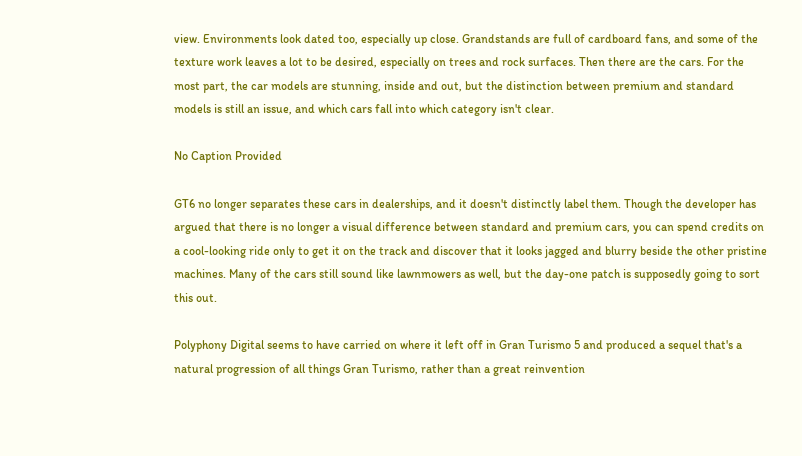view. Environments look dated too, especially up close. Grandstands are full of cardboard fans, and some of the texture work leaves a lot to be desired, especially on trees and rock surfaces. Then there are the cars. For the most part, the car models are stunning, inside and out, but the distinction between premium and standard models is still an issue, and which cars fall into which category isn't clear.

No Caption Provided

GT6 no longer separates these cars in dealerships, and it doesn't distinctly label them. Though the developer has argued that there is no longer a visual difference between standard and premium cars, you can spend credits on a cool-looking ride only to get it on the track and discover that it looks jagged and blurry beside the other pristine machines. Many of the cars still sound like lawnmowers as well, but the day-one patch is supposedly going to sort this out.

Polyphony Digital seems to have carried on where it left off in Gran Turismo 5 and produced a sequel that's a natural progression of all things Gran Turismo, rather than a great reinvention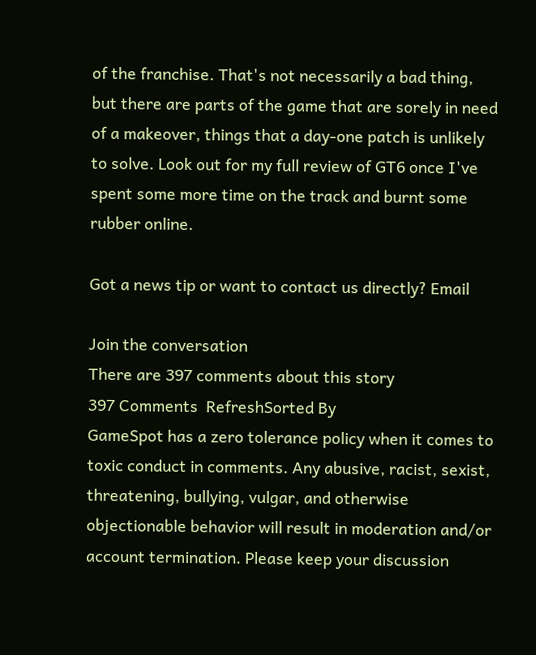of the franchise. That's not necessarily a bad thing, but there are parts of the game that are sorely in need of a makeover, things that a day-one patch is unlikely to solve. Look out for my full review of GT6 once I've spent some more time on the track and burnt some rubber online.

Got a news tip or want to contact us directly? Email

Join the conversation
There are 397 comments about this story
397 Comments  RefreshSorted By
GameSpot has a zero tolerance policy when it comes to toxic conduct in comments. Any abusive, racist, sexist, threatening, bullying, vulgar, and otherwise objectionable behavior will result in moderation and/or account termination. Please keep your discussion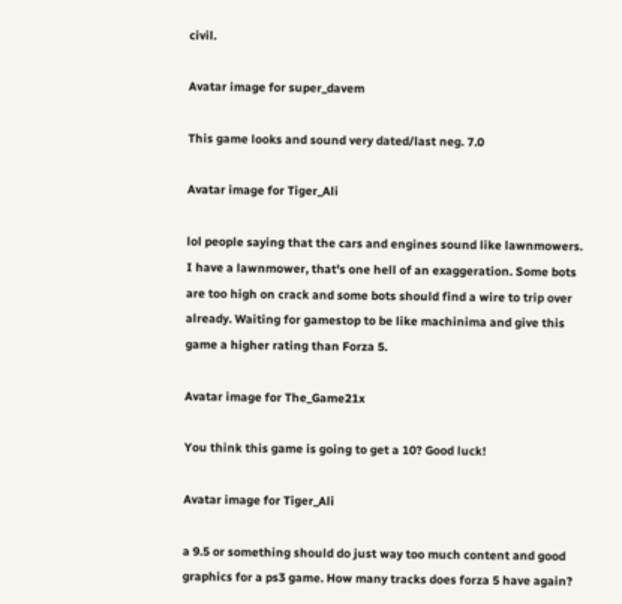civil.

Avatar image for super_davem

This game looks and sound very dated/last neg. 7.0

Avatar image for Tiger_Ali

lol people saying that the cars and engines sound like lawnmowers. I have a lawnmower, that's one hell of an exaggeration. Some bots are too high on crack and some bots should find a wire to trip over already. Waiting for gamestop to be like machinima and give this game a higher rating than Forza 5.

Avatar image for The_Game21x

You think this game is going to get a 10? Good luck!

Avatar image for Tiger_Ali

a 9.5 or something should do just way too much content and good graphics for a ps3 game. How many tracks does forza 5 have again?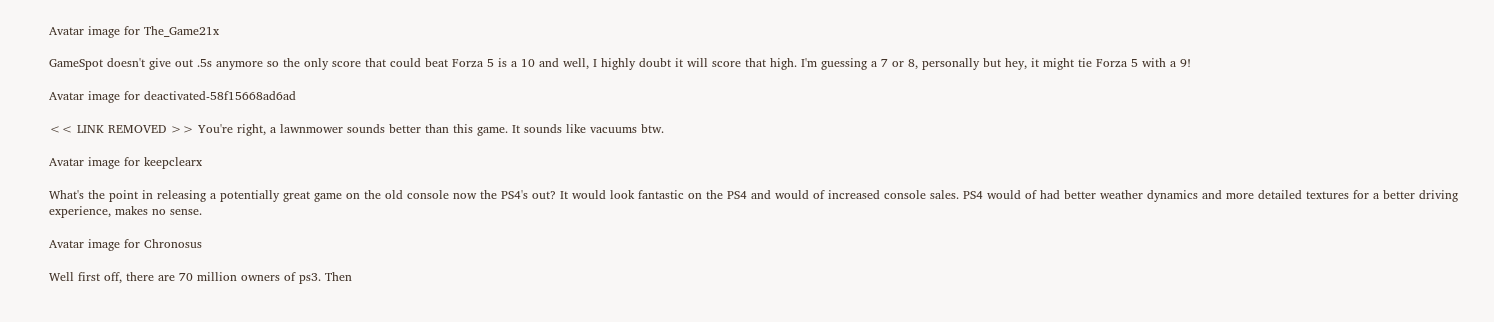Avatar image for The_Game21x

GameSpot doesn't give out .5s anymore so the only score that could beat Forza 5 is a 10 and well, I highly doubt it will score that high. I'm guessing a 7 or 8, personally but hey, it might tie Forza 5 with a 9!

Avatar image for deactivated-58f15668ad6ad

<< LINK REMOVED >> You're right, a lawnmower sounds better than this game. It sounds like vacuums btw.

Avatar image for keepclearx

What's the point in releasing a potentially great game on the old console now the PS4's out? It would look fantastic on the PS4 and would of increased console sales. PS4 would of had better weather dynamics and more detailed textures for a better driving experience, makes no sense.

Avatar image for Chronosus

Well first off, there are 70 million owners of ps3. Then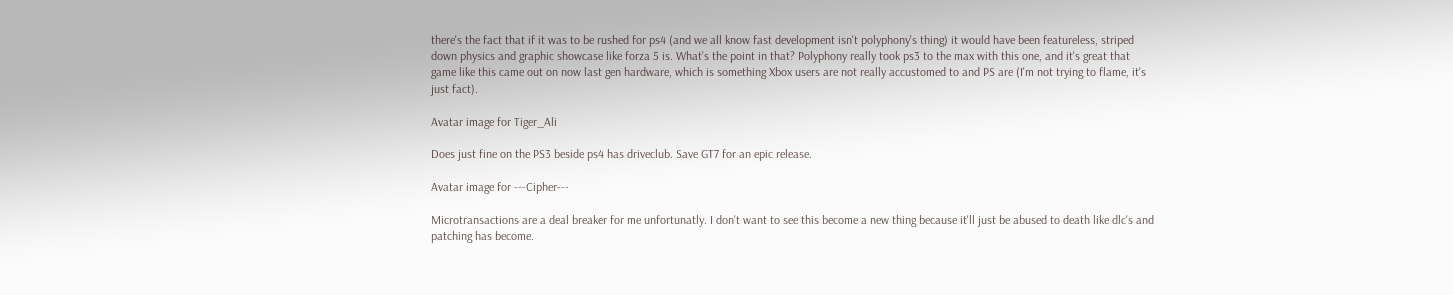there's the fact that if it was to be rushed for ps4 (and we all know fast development isn't polyphony's thing) it would have been featureless, striped down physics and graphic showcase like forza 5 is. What's the point in that? Polyphony really took ps3 to the max with this one, and it's great that game like this came out on now last gen hardware, which is something Xbox users are not really accustomed to and PS are (I'm not trying to flame, it's just fact).

Avatar image for Tiger_Ali

Does just fine on the PS3 beside ps4 has driveclub. Save GT7 for an epic release.

Avatar image for ---Cipher---

Microtransactions are a deal breaker for me unfortunatly. I don't want to see this become a new thing because it'll just be abused to death like dlc's and patching has become.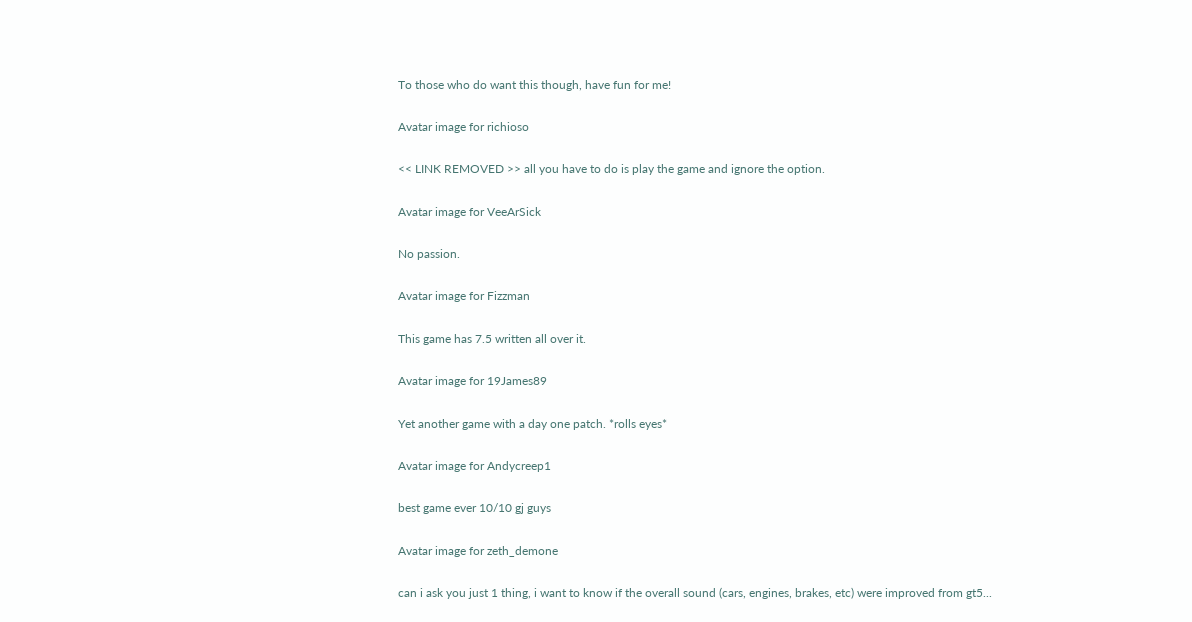To those who do want this though, have fun for me!

Avatar image for richioso

<< LINK REMOVED >> all you have to do is play the game and ignore the option.

Avatar image for VeeArSick

No passion.

Avatar image for Fizzman

This game has 7.5 written all over it.

Avatar image for 19James89

Yet another game with a day one patch. *rolls eyes*

Avatar image for Andycreep1

best game ever 10/10 gj guys

Avatar image for zeth_demone

can i ask you just 1 thing, i want to know if the overall sound (cars, engines, brakes, etc) were improved from gt5...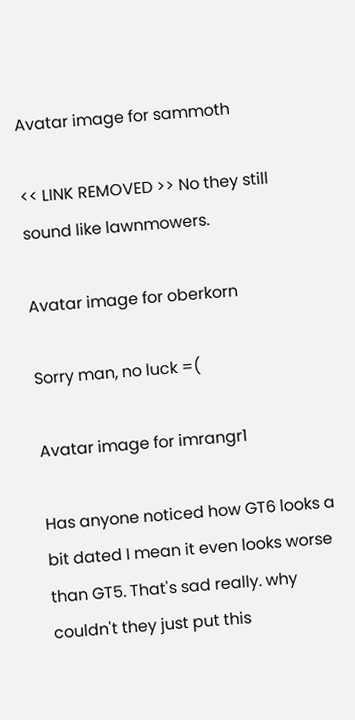Avatar image for sammoth

<< LINK REMOVED >> No they still sound like lawnmowers.

Avatar image for oberkorn

Sorry man, no luck =(

Avatar image for imrangr1

Has anyone noticed how GT6 looks a bit dated I mean it even looks worse than GT5. That's sad really. why couldn't they just put this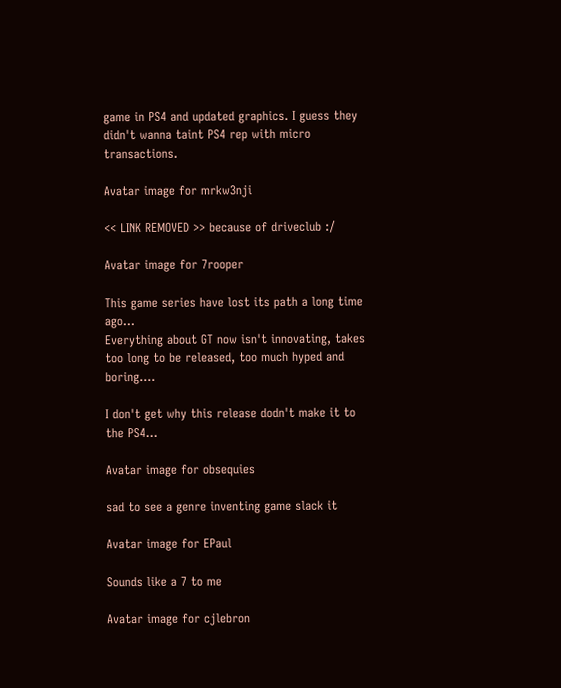game in PS4 and updated graphics. I guess they didn't wanna taint PS4 rep with micro transactions.

Avatar image for mrkw3nji

<< LINK REMOVED >> because of driveclub :/

Avatar image for 7rooper

This game series have lost its path a long time ago...
Everything about GT now isn't innovating, takes too long to be released, too much hyped and boring....

I don't get why this release dodn't make it to the PS4...

Avatar image for obsequies

sad to see a genre inventing game slack it

Avatar image for EPaul

Sounds like a 7 to me

Avatar image for cjlebron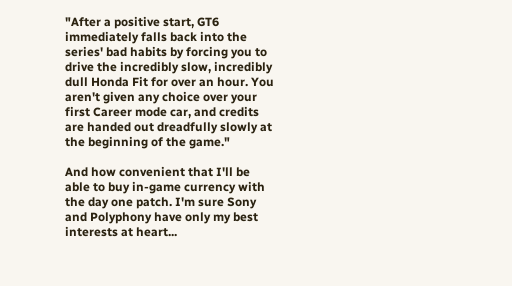"After a positive start, GT6 immediately falls back into the series' bad habits by forcing you to drive the incredibly slow, incredibly dull Honda Fit for over an hour. You aren't given any choice over your first Career mode car, and credits are handed out dreadfully slowly at the beginning of the game."

And how convenient that I'll be able to buy in-game currency with the day one patch. I'm sure Sony and Polyphony have only my best interests at heart...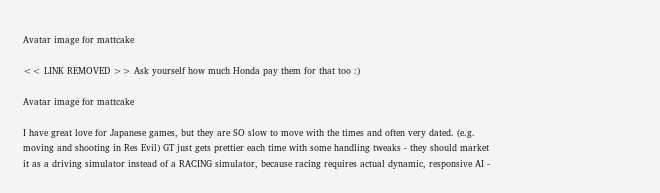Avatar image for mattcake

<< LINK REMOVED >> Ask yourself how much Honda pay them for that too :)

Avatar image for mattcake

I have great love for Japanese games, but they are SO slow to move with the times and often very dated. (e.g. moving and shooting in Res Evil) GT just gets prettier each time with some handling tweaks - they should market it as a driving simulator instead of a RACING simulator, because racing requires actual dynamic, responsive AI -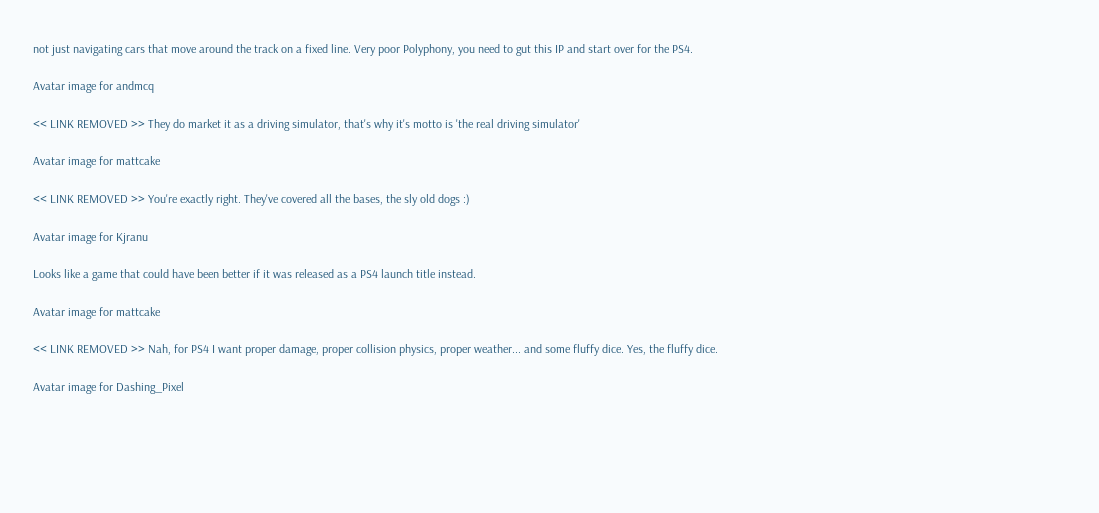not just navigating cars that move around the track on a fixed line. Very poor Polyphony, you need to gut this IP and start over for the PS4.

Avatar image for andmcq

<< LINK REMOVED >> They do market it as a driving simulator, that's why it's motto is 'the real driving simulator'

Avatar image for mattcake

<< LINK REMOVED >> You're exactly right. They've covered all the bases, the sly old dogs :)

Avatar image for Kjranu

Looks like a game that could have been better if it was released as a PS4 launch title instead.

Avatar image for mattcake

<< LINK REMOVED >> Nah, for PS4 I want proper damage, proper collision physics, proper weather... and some fluffy dice. Yes, the fluffy dice.

Avatar image for Dashing_Pixel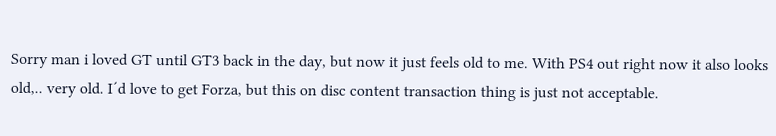Sorry man i loved GT until GT3 back in the day, but now it just feels old to me. With PS4 out right now it also looks old,.. very old. I´d love to get Forza, but this on disc content transaction thing is just not acceptable.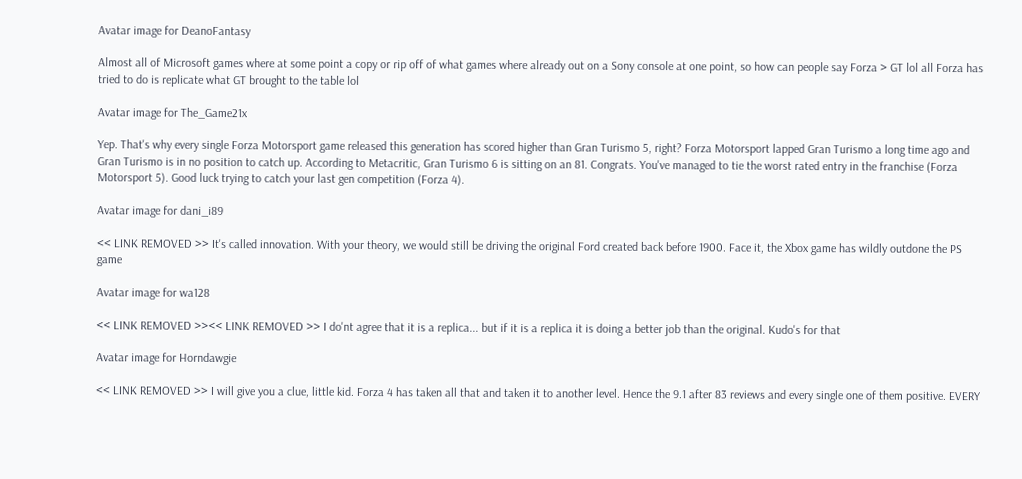Avatar image for DeanoFantasy

Almost all of Microsoft games where at some point a copy or rip off of what games where already out on a Sony console at one point, so how can people say Forza > GT lol all Forza has tried to do is replicate what GT brought to the table lol

Avatar image for The_Game21x

Yep. That's why every single Forza Motorsport game released this generation has scored higher than Gran Turismo 5, right? Forza Motorsport lapped Gran Turismo a long time ago and Gran Turismo is in no position to catch up. According to Metacritic, Gran Turismo 6 is sitting on an 81. Congrats. You've managed to tie the worst rated entry in the franchise (Forza Motorsport 5). Good luck trying to catch your last gen competition (Forza 4).

Avatar image for dani_i89

<< LINK REMOVED >> It's called innovation. With your theory, we would still be driving the original Ford created back before 1900. Face it, the Xbox game has wildly outdone the PS game

Avatar image for wa128

<< LINK REMOVED >><< LINK REMOVED >> I do'nt agree that it is a replica... but if it is a replica it is doing a better job than the original. Kudo's for that

Avatar image for Horndawgie

<< LINK REMOVED >> I will give you a clue, little kid. Forza 4 has taken all that and taken it to another level. Hence the 9.1 after 83 reviews and every single one of them positive. EVERY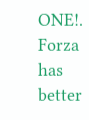ONE!. Forza has better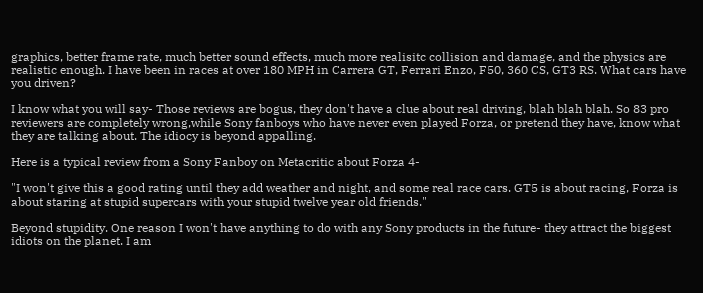graphics, better frame rate, much better sound effects, much more realisitc collision and damage, and the physics are realistic enough. I have been in races at over 180 MPH in Carrera GT, Ferrari Enzo, F50, 360 CS, GT3 RS. What cars have you driven?

I know what you will say- Those reviews are bogus, they don't have a clue about real driving, blah blah blah. So 83 pro reviewers are completely wrong,while Sony fanboys who have never even played Forza, or pretend they have, know what they are talking about. The idiocy is beyond appalling.

Here is a typical review from a Sony Fanboy on Metacritic about Forza 4-

"I won't give this a good rating until they add weather and night, and some real race cars. GT5 is about racing, Forza is about staring at stupid supercars with your stupid twelve year old friends."

Beyond stupidity. One reason I won't have anything to do with any Sony products in the future- they attract the biggest idiots on the planet. I am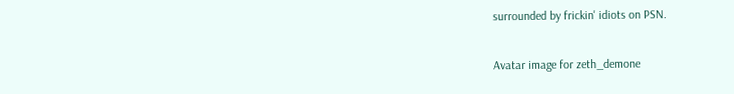surrounded by frickin' idiots on PSN.

Avatar image for zeth_demone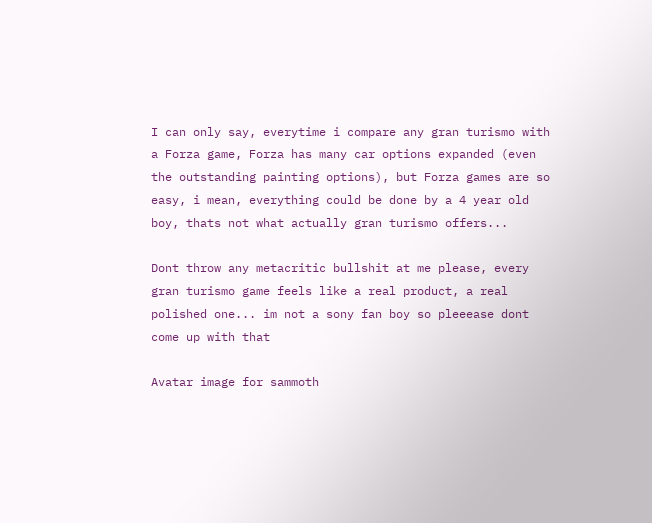I can only say, everytime i compare any gran turismo with a Forza game, Forza has many car options expanded (even the outstanding painting options), but Forza games are so easy, i mean, everything could be done by a 4 year old boy, thats not what actually gran turismo offers...

Dont throw any metacritic bullshit at me please, every gran turismo game feels like a real product, a real polished one... im not a sony fan boy so pleeease dont come up with that

Avatar image for sammoth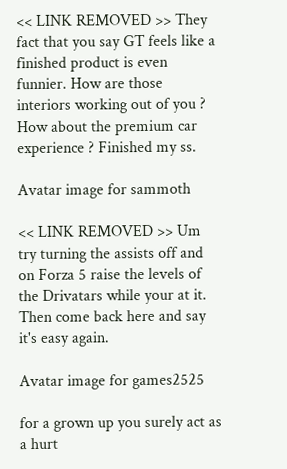<< LINK REMOVED >> They fact that you say GT feels like a finished product is even funnier. How are those interiors working out of you ? How about the premium car experience ? Finished my ss.

Avatar image for sammoth

<< LINK REMOVED >> Um try turning the assists off and on Forza 5 raise the levels of the Drivatars while your at it. Then come back here and say it's easy again.

Avatar image for games2525

for a grown up you surely act as a hurt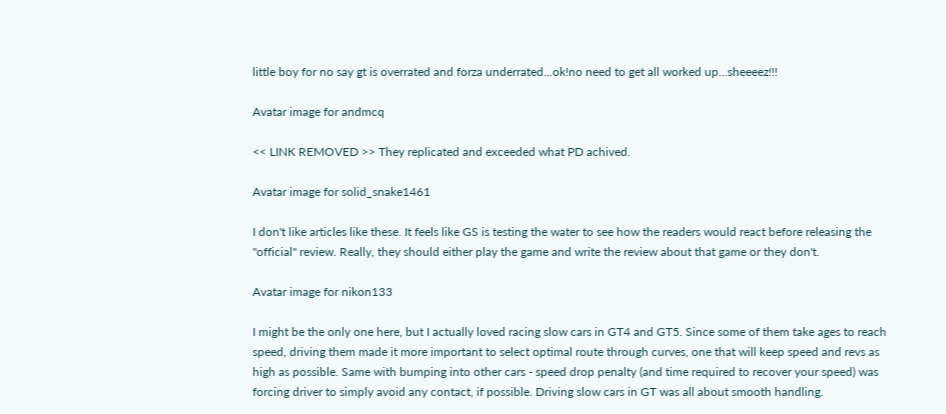little boy for no say gt is overrated and forza underrated...ok!no need to get all worked up...sheeeez!!!

Avatar image for andmcq

<< LINK REMOVED >> They replicated and exceeded what PD achived.

Avatar image for solid_snake1461

I don't like articles like these. It feels like GS is testing the water to see how the readers would react before releasing the "official" review. Really, they should either play the game and write the review about that game or they don't.

Avatar image for nikon133

I might be the only one here, but I actually loved racing slow cars in GT4 and GT5. Since some of them take ages to reach speed, driving them made it more important to select optimal route through curves, one that will keep speed and revs as high as possible. Same with bumping into other cars - speed drop penalty (and time required to recover your speed) was forcing driver to simply avoid any contact, if possible. Driving slow cars in GT was all about smooth handling.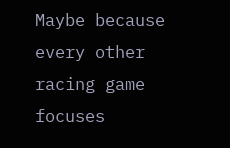Maybe because every other racing game focuses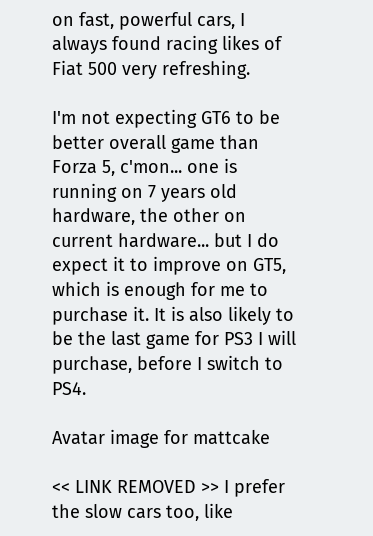on fast, powerful cars, I always found racing likes of Fiat 500 very refreshing.

I'm not expecting GT6 to be better overall game than Forza 5, c'mon... one is running on 7 years old hardware, the other on current hardware... but I do expect it to improve on GT5, which is enough for me to purchase it. It is also likely to be the last game for PS3 I will purchase, before I switch to PS4.

Avatar image for mattcake

<< LINK REMOVED >> I prefer the slow cars too, like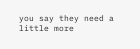you say they need a little more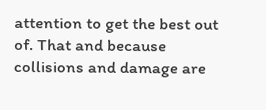attention to get the best out of. That and because collisions and damage are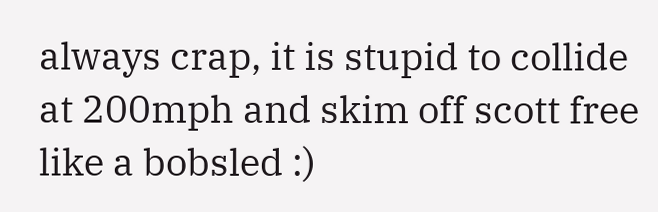always crap, it is stupid to collide at 200mph and skim off scott free like a bobsled :)